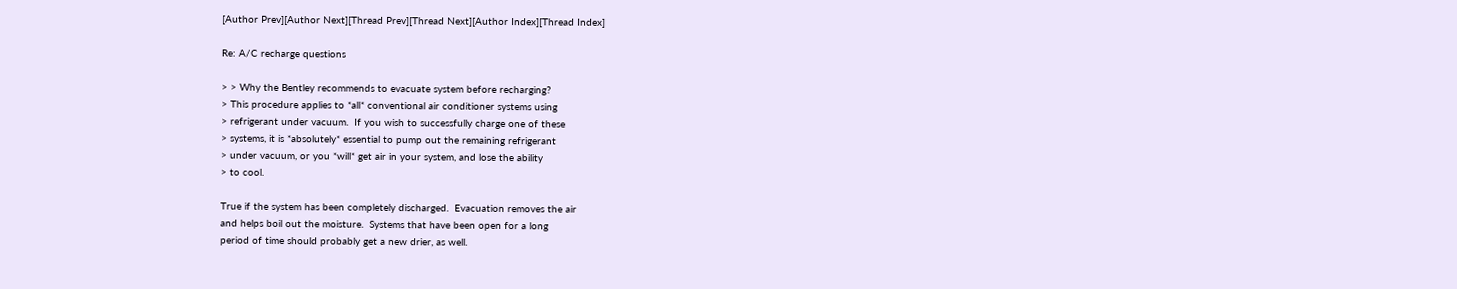[Author Prev][Author Next][Thread Prev][Thread Next][Author Index][Thread Index]

Re: A/C recharge questions

> > Why the Bentley recommends to evacuate system before recharging?
> This procedure applies to *all* conventional air conditioner systems using
> refrigerant under vacuum.  If you wish to successfully charge one of these
> systems, it is *absolutely* essential to pump out the remaining refrigerant
> under vacuum, or you *will* get air in your system, and lose the ability
> to cool.

True if the system has been completely discharged.  Evacuation removes the air
and helps boil out the moisture.  Systems that have been open for a long
period of time should probably get a new drier, as well.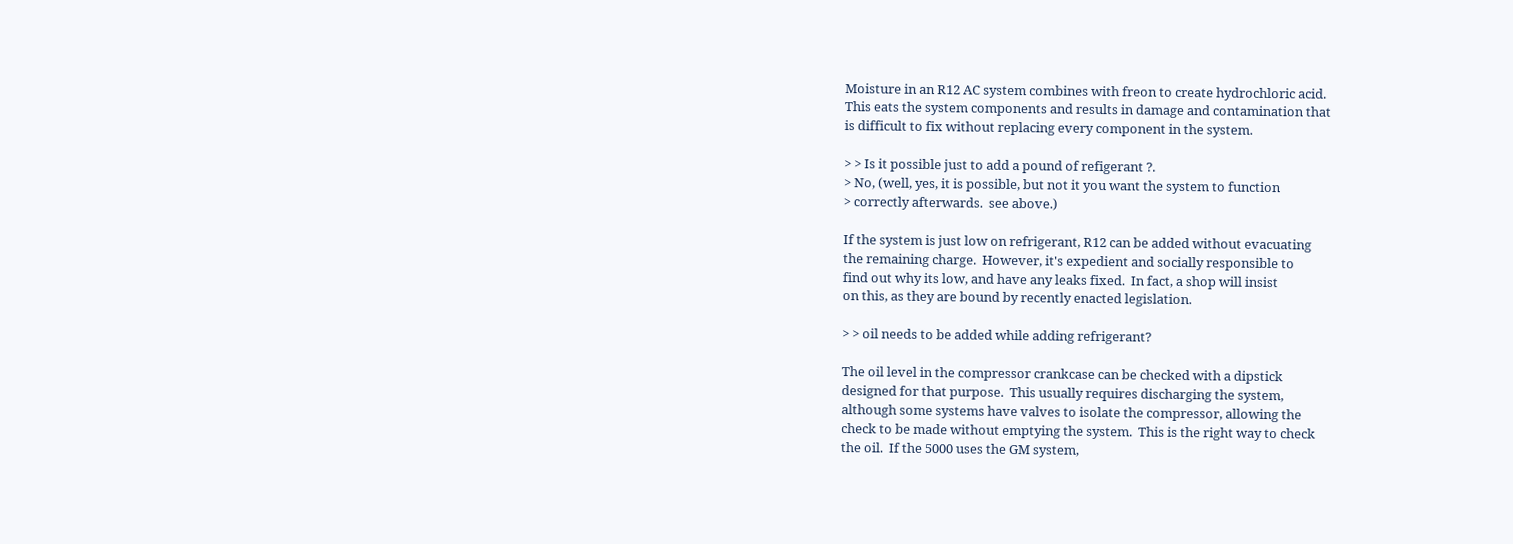Moisture in an R12 AC system combines with freon to create hydrochloric acid.
This eats the system components and results in damage and contamination that
is difficult to fix without replacing every component in the system.

> > Is it possible just to add a pound of refigerant ?.
> No, (well, yes, it is possible, but not it you want the system to function
> correctly afterwards.  see above.)

If the system is just low on refrigerant, R12 can be added without evacuating
the remaining charge.  However, it's expedient and socially responsible to
find out why its low, and have any leaks fixed.  In fact, a shop will insist
on this, as they are bound by recently enacted legislation.

> > oil needs to be added while adding refrigerant?

The oil level in the compressor crankcase can be checked with a dipstick
designed for that purpose.  This usually requires discharging the system,
although some systems have valves to isolate the compressor, allowing the
check to be made without emptying the system.  This is the right way to check
the oil.  If the 5000 uses the GM system,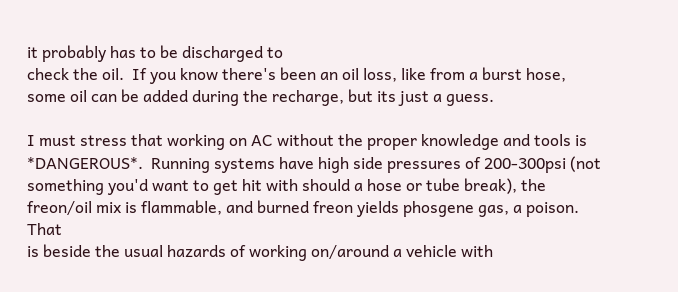it probably has to be discharged to
check the oil.  If you know there's been an oil loss, like from a burst hose,
some oil can be added during the recharge, but its just a guess.

I must stress that working on AC without the proper knowledge and tools is
*DANGEROUS*.  Running systems have high side pressures of 200-300psi (not
something you'd want to get hit with should a hose or tube break), the
freon/oil mix is flammable, and burned freon yields phosgene gas, a poison. That
is beside the usual hazards of working on/around a vehicle with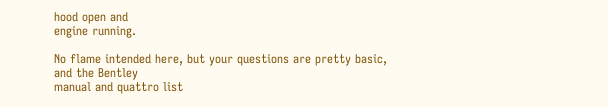hood open and
engine running.

No flame intended here, but your questions are pretty basic, and the Bentley
manual and quattro list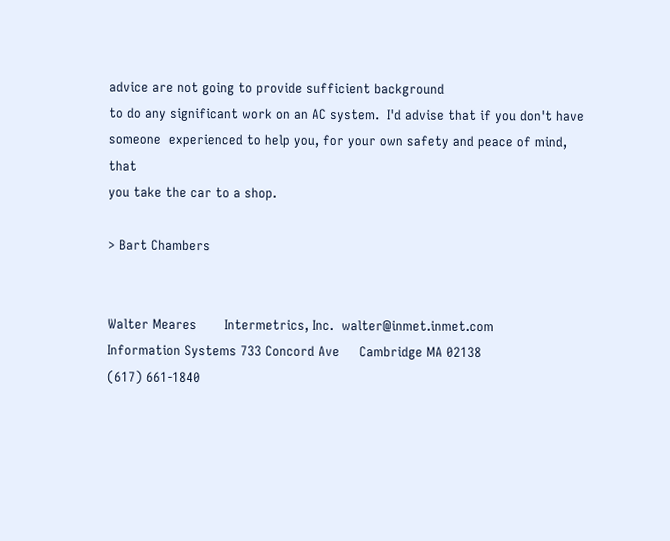advice are not going to provide sufficient background
to do any significant work on an AC system.  I'd advise that if you don't have
someone  experienced to help you, for your own safety and peace of mind,  that
you take the car to a shop.

> Bart Chambers


Walter Meares       Intermetrics, Inc.  walter@inmet.inmet.com
Information Systems 733 Concord Ave     Cambridge MA 02138
(617) 661-1840